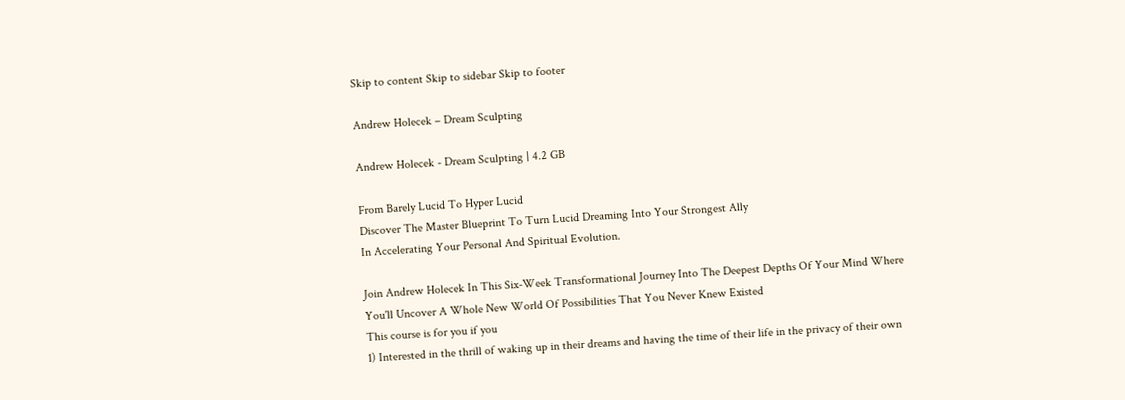Skip to content Skip to sidebar Skip to footer

Andrew Holecek – Dream Sculpting

Andrew Holecek - Dream Sculpting | 4.2 GB

From Barely Lucid To Hyper Lucid
Discover The Master Blueprint To Turn Lucid Dreaming Into Your Strongest Ally
In Accelerating Your Personal And Spiritual Evolution.

Join Andrew Holecek In This Six-Week Transformational Journey Into The Deepest Depths Of Your Mind Where You'll Uncover A Whole New World Of Possibilities That You Never Knew Existed
This course is for you if you
1) Interested in the thrill of waking up in their dreams and having the time of their life in the privacy of their own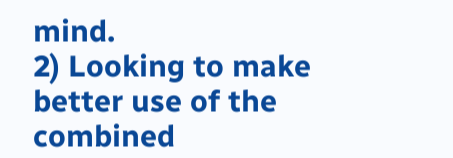mind.
2) Looking to make better use of the combined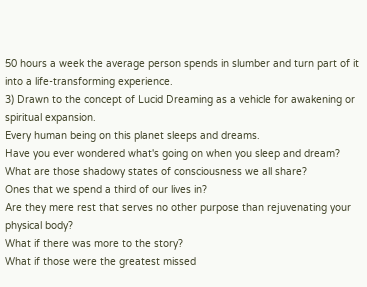50 hours a week the average person spends in slumber and turn part of it into a life-transforming experience.
3) Drawn to the concept of Lucid Dreaming as a vehicle for awakening or spiritual expansion.
Every human being on this planet sleeps and dreams.
Have you ever wondered what's going on when you sleep and dream?
What are those shadowy states of consciousness we all share?
Ones that we spend a third of our lives in?
Are they mere rest that serves no other purpose than rejuvenating your physical body?
What if there was more to the story?
What if those were the greatest missed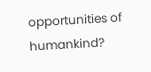opportunities of humankind?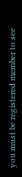you must be registered member to see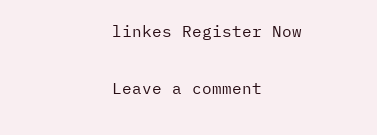linkes Register Now

Leave a comment